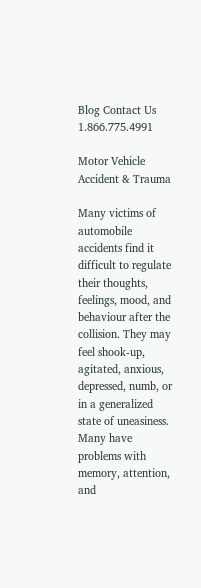Blog Contact Us 1.866.775.4991

Motor Vehicle Accident & Trauma

Many victims of automobile accidents find it difficult to regulate their thoughts, feelings, mood, and behaviour after the collision. They may feel shook-up, agitated, anxious, depressed, numb, or in a generalized state of uneasiness. Many have problems with memory, attention, and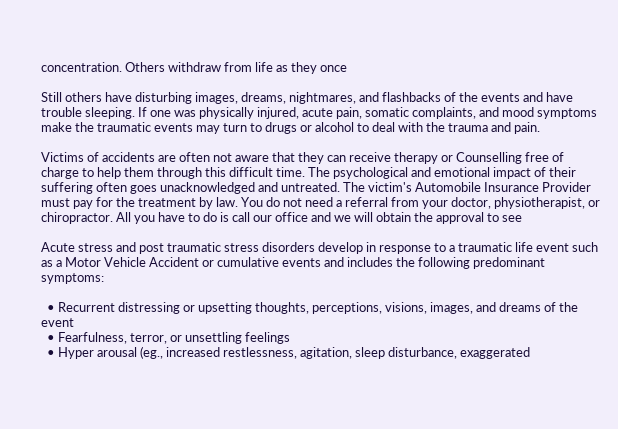concentration. Others withdraw from life as they once

Still others have disturbing images, dreams, nightmares, and flashbacks of the events and have trouble sleeping. If one was physically injured, acute pain, somatic complaints, and mood symptoms make the traumatic events may turn to drugs or alcohol to deal with the trauma and pain.

Victims of accidents are often not aware that they can receive therapy or Counselling free of charge to help them through this difficult time. The psychological and emotional impact of their suffering often goes unacknowledged and untreated. The victim's Automobile Insurance Provider must pay for the treatment by law. You do not need a referral from your doctor, physiotherapist, or chiropractor. All you have to do is call our office and we will obtain the approval to see

Acute stress and post traumatic stress disorders develop in response to a traumatic life event such as a Motor Vehicle Accident or cumulative events and includes the following predominant symptoms:

  • Recurrent distressing or upsetting thoughts, perceptions, visions, images, and dreams of the event
  • Fearfulness, terror, or unsettling feelings
  • Hyper arousal (eg., increased restlessness, agitation, sleep disturbance, exaggerated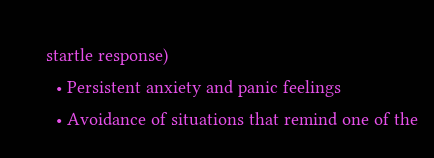startle response)
  • Persistent anxiety and panic feelings
  • Avoidance of situations that remind one of the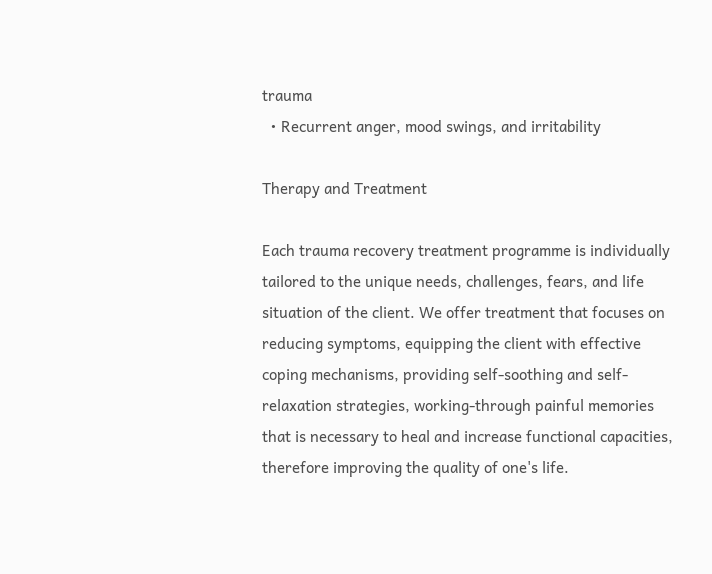trauma
  • Recurrent anger, mood swings, and irritability

Therapy and Treatment

Each trauma recovery treatment programme is individually tailored to the unique needs, challenges, fears, and life situation of the client. We offer treatment that focuses on reducing symptoms, equipping the client with effective coping mechanisms, providing self-soothing and self-relaxation strategies, working-through painful memories that is necessary to heal and increase functional capacities, therefore improving the quality of one's life.